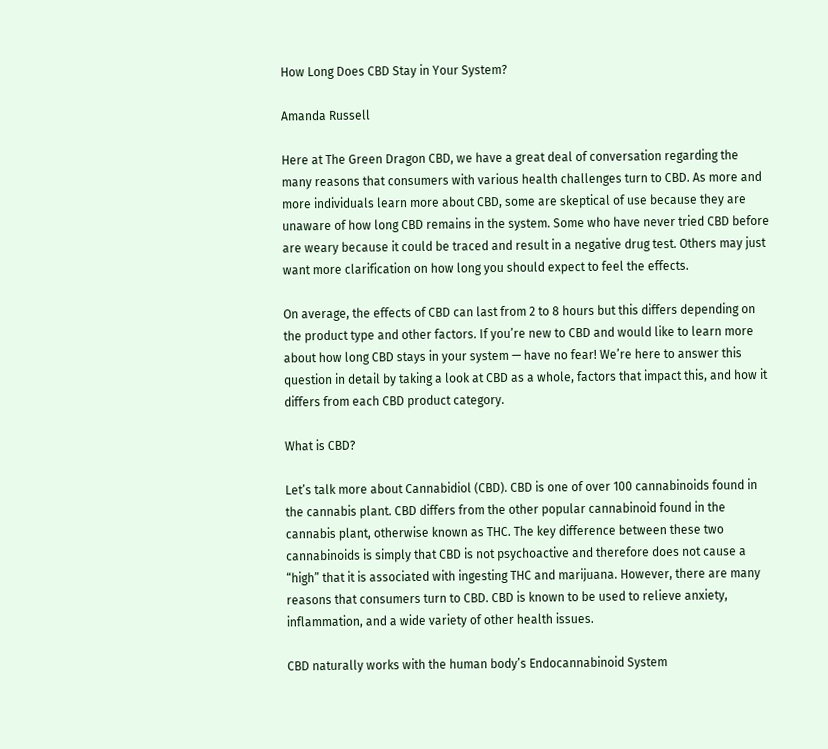How Long Does CBD Stay in Your System?

Amanda Russell

Here at The Green Dragon CBD, we have a great deal of conversation regarding the many reasons that consumers with various health challenges turn to CBD. As more and more individuals learn more about CBD, some are skeptical of use because they are unaware of how long CBD remains in the system. Some who have never tried CBD before are weary because it could be traced and result in a negative drug test. Others may just want more clarification on how long you should expect to feel the effects.

On average, the effects of CBD can last from 2 to 8 hours but this differs depending on the product type and other factors. If you’re new to CBD and would like to learn more about how long CBD stays in your system — have no fear! We’re here to answer this question in detail by taking a look at CBD as a whole, factors that impact this, and how it differs from each CBD product category.

What is CBD?

Let’s talk more about Cannabidiol (CBD). CBD is one of over 100 cannabinoids found in the cannabis plant. CBD differs from the other popular cannabinoid found in the cannabis plant, otherwise known as THC. The key difference between these two cannabinoids is simply that CBD is not psychoactive and therefore does not cause a “high” that it is associated with ingesting THC and marijuana. However, there are many reasons that consumers turn to CBD. CBD is known to be used to relieve anxiety, inflammation, and a wide variety of other health issues.

CBD naturally works with the human body’s Endocannabinoid System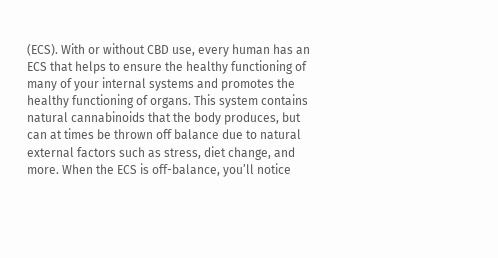(ECS). With or without CBD use, every human has an ECS that helps to ensure the healthy functioning of many of your internal systems and promotes the healthy functioning of organs. This system contains natural cannabinoids that the body produces, but can at times be thrown off balance due to natural external factors such as stress, diet change, and more. When the ECS is off-balance, you’ll notice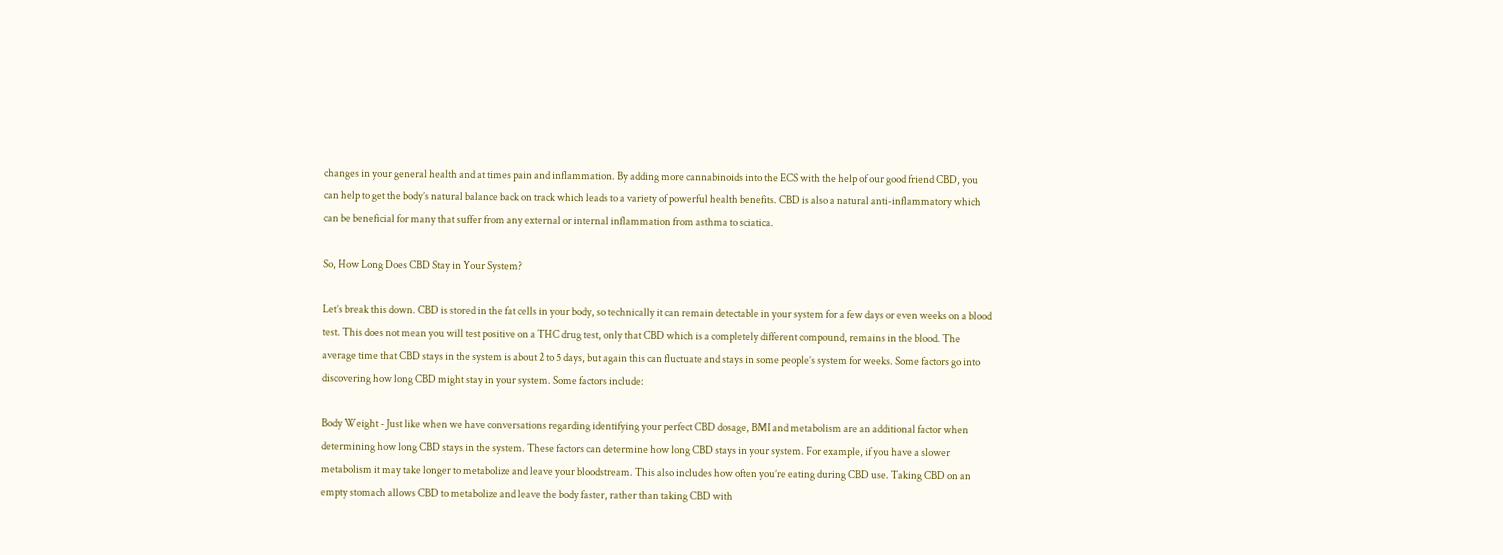changes in your general health and at times pain and inflammation. By adding more cannabinoids into the ECS with the help of our good friend CBD, you can help to get the body’s natural balance back on track which leads to a variety of powerful health benefits. CBD is also a natural anti-inflammatory which can be beneficial for many that suffer from any external or internal inflammation from asthma to sciatica.

So, How Long Does CBD Stay in Your System?

Let’s break this down. CBD is stored in the fat cells in your body, so technically it can remain detectable in your system for a few days or even weeks on a blood test. This does not mean you will test positive on a THC drug test, only that CBD which is a completely different compound, remains in the blood. The average time that CBD stays in the system is about 2 to 5 days, but again this can fluctuate and stays in some people’s system for weeks. Some factors go into discovering how long CBD might stay in your system. Some factors include:

Body Weight - Just like when we have conversations regarding identifying your perfect CBD dosage, BMI and metabolism are an additional factor when determining how long CBD stays in the system. These factors can determine how long CBD stays in your system. For example, if you have a slower metabolism it may take longer to metabolize and leave your bloodstream. This also includes how often you’re eating during CBD use. Taking CBD on an empty stomach allows CBD to metabolize and leave the body faster, rather than taking CBD with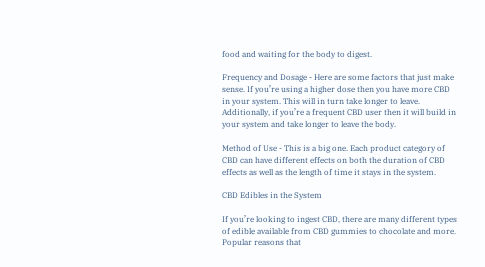food and waiting for the body to digest.

Frequency and Dosage - Here are some factors that just make sense. If you’re using a higher dose then you have more CBD in your system. This will in turn take longer to leave. Additionally, if you’re a frequent CBD user then it will build in your system and take longer to leave the body.

Method of Use - This is a big one. Each product category of CBD can have different effects on both the duration of CBD effects as well as the length of time it stays in the system.

CBD Edibles in the System

If you’re looking to ingest CBD, there are many different types of edible available from CBD gummies to chocolate and more. Popular reasons that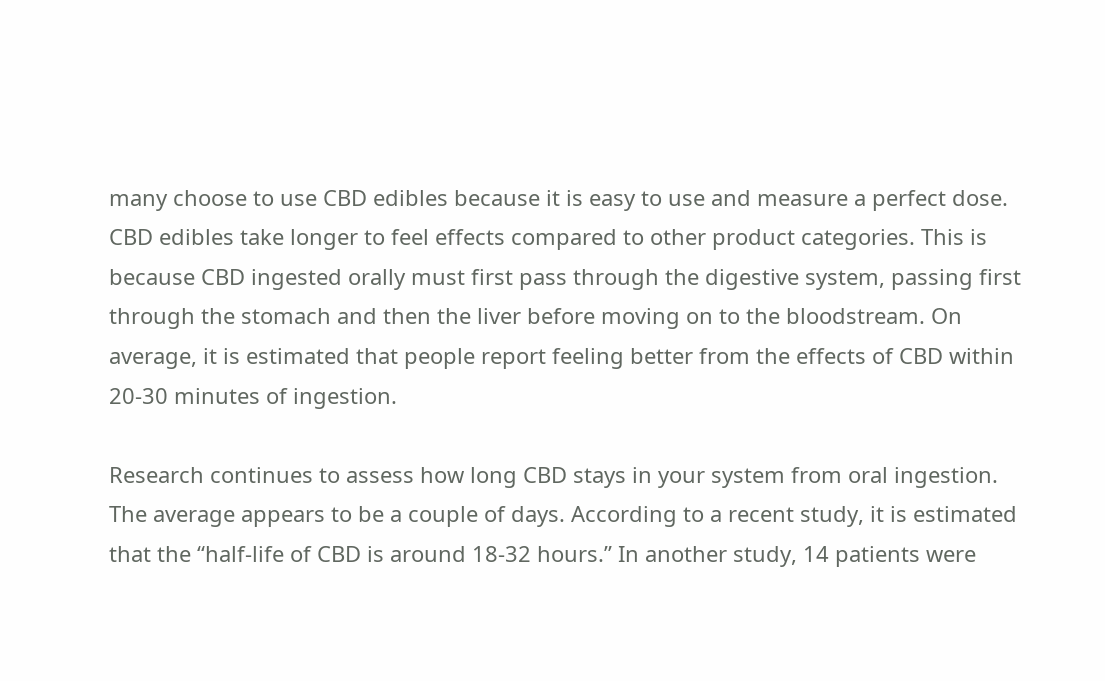many choose to use CBD edibles because it is easy to use and measure a perfect dose. CBD edibles take longer to feel effects compared to other product categories. This is because CBD ingested orally must first pass through the digestive system, passing first through the stomach and then the liver before moving on to the bloodstream. On average, it is estimated that people report feeling better from the effects of CBD within 20-30 minutes of ingestion.

Research continues to assess how long CBD stays in your system from oral ingestion. The average appears to be a couple of days. According to a recent study, it is estimated that the “half-life of CBD is around 18-32 hours.” In another study, 14 patients were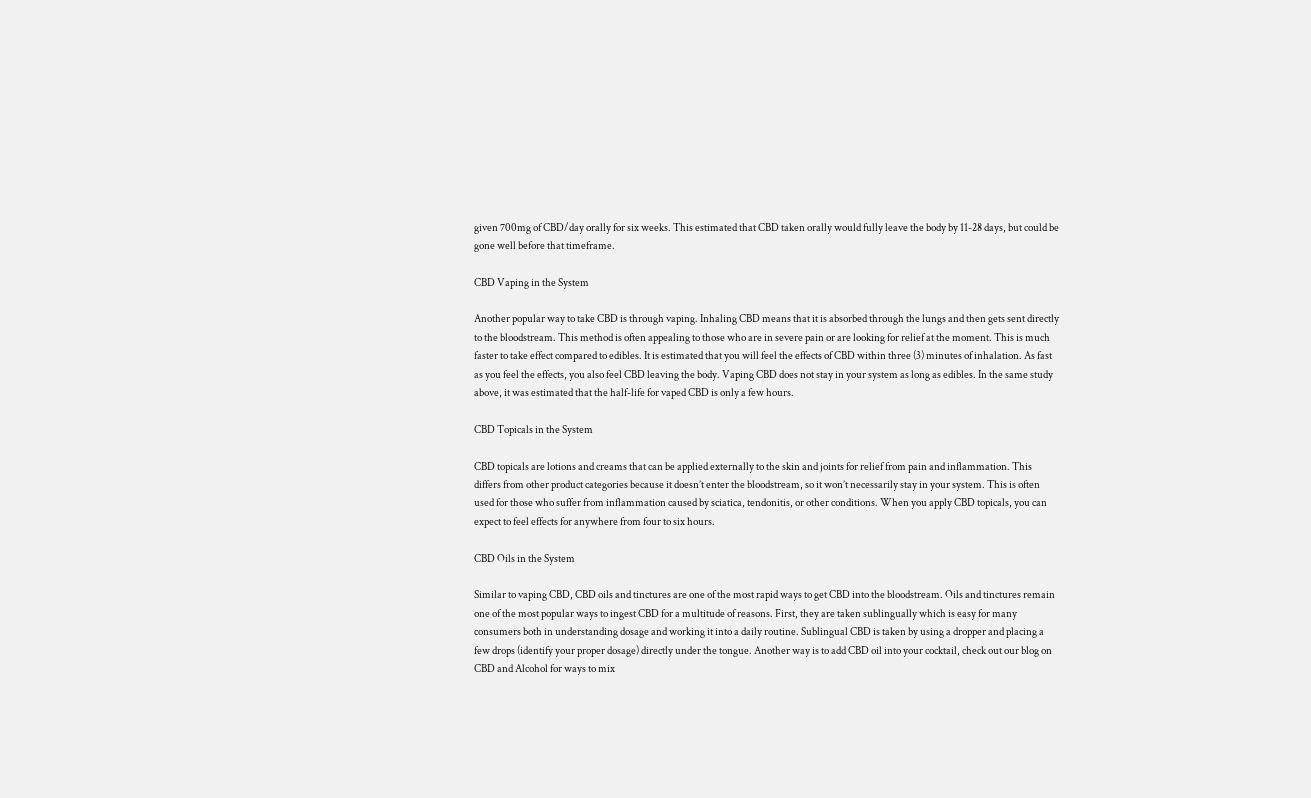given 700mg of CBD/day orally for six weeks. This estimated that CBD taken orally would fully leave the body by 11-28 days, but could be gone well before that timeframe.

CBD Vaping in the System

Another popular way to take CBD is through vaping. Inhaling CBD means that it is absorbed through the lungs and then gets sent directly to the bloodstream. This method is often appealing to those who are in severe pain or are looking for relief at the moment. This is much faster to take effect compared to edibles. It is estimated that you will feel the effects of CBD within three (3) minutes of inhalation. As fast as you feel the effects, you also feel CBD leaving the body. Vaping CBD does not stay in your system as long as edibles. In the same study above, it was estimated that the half-life for vaped CBD is only a few hours.

CBD Topicals in the System

CBD topicals are lotions and creams that can be applied externally to the skin and joints for relief from pain and inflammation. This differs from other product categories because it doesn’t enter the bloodstream, so it won’t necessarily stay in your system. This is often used for those who suffer from inflammation caused by sciatica, tendonitis, or other conditions. When you apply CBD topicals, you can expect to feel effects for anywhere from four to six hours.

CBD Oils in the System

Similar to vaping CBD, CBD oils and tinctures are one of the most rapid ways to get CBD into the bloodstream. Oils and tinctures remain one of the most popular ways to ingest CBD for a multitude of reasons. First, they are taken sublingually which is easy for many consumers both in understanding dosage and working it into a daily routine. Sublingual CBD is taken by using a dropper and placing a few drops (identify your proper dosage) directly under the tongue. Another way is to add CBD oil into your cocktail, check out our blog on CBD and Alcohol for ways to mix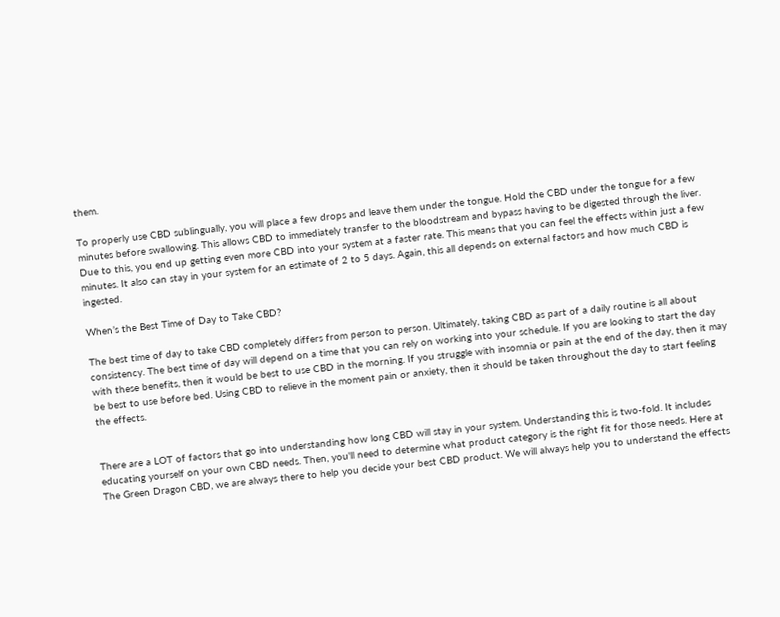them.

To properly use CBD sublingually, you will place a few drops and leave them under the tongue. Hold the CBD under the tongue for a few minutes before swallowing. This allows CBD to immediately transfer to the bloodstream and bypass having to be digested through the liver. Due to this, you end up getting even more CBD into your system at a faster rate. This means that you can feel the effects within just a few minutes. It also can stay in your system for an estimate of 2 to 5 days. Again, this all depends on external factors and how much CBD is ingested.

When’s the Best Time of Day to Take CBD?

The best time of day to take CBD completely differs from person to person. Ultimately, taking CBD as part of a daily routine is all about consistency. The best time of day will depend on a time that you can rely on working into your schedule. If you are looking to start the day with these benefits, then it would be best to use CBD in the morning. If you struggle with insomnia or pain at the end of the day, then it may be best to use before bed. Using CBD to relieve in the moment pain or anxiety, then it should be taken throughout the day to start feeling the effects.


There are a LOT of factors that go into understanding how long CBD will stay in your system. Understanding this is two-fold. It includes educating yourself on your own CBD needs. Then, you'll need to determine what product category is the right fit for those needs. Here at The Green Dragon CBD, we are always there to help you decide your best CBD product. We will always help you to understand the effects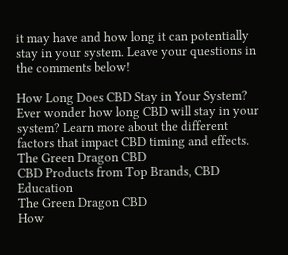it may have and how long it can potentially stay in your system. Leave your questions in the comments below!

How Long Does CBD Stay in Your System?
Ever wonder how long CBD will stay in your system? Learn more about the different factors that impact CBD timing and effects.
The Green Dragon CBD
CBD Products from Top Brands, CBD Education
The Green Dragon CBD
How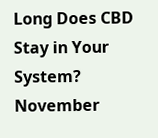Long Does CBD Stay in Your System?
November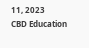11, 2023
CBD Education